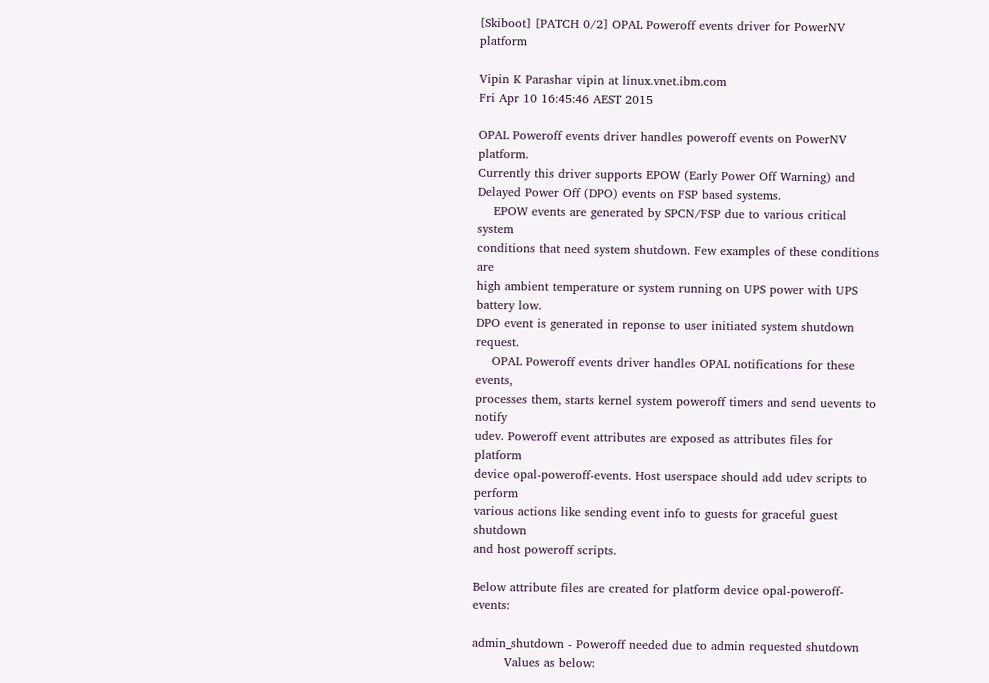[Skiboot] [PATCH 0/2] OPAL Poweroff events driver for PowerNV platform

Vipin K Parashar vipin at linux.vnet.ibm.com
Fri Apr 10 16:45:46 AEST 2015

OPAL Poweroff events driver handles poweroff events on PowerNV platform.
Currently this driver supports EPOW (Early Power Off Warning) and
Delayed Power Off (DPO) events on FSP based systems.
    EPOW events are generated by SPCN/FSP due to various critical system
conditions that need system shutdown. Few examples of these conditions are
high ambient temperature or system running on UPS power with UPS battery low.
DPO event is generated in reponse to user initiated system shutdown request.
    OPAL Poweroff events driver handles OPAL notifications for these events,
processes them, starts kernel system poweroff timers and send uevents to notify
udev. Poweroff event attributes are exposed as attributes files for platform
device opal-poweroff-events. Host userspace should add udev scripts to perform
various actions like sending event info to guests for graceful guest shutdown
and host poweroff scripts.

Below attribute files are created for platform device opal-poweroff-events:

admin_shutdown - Poweroff needed due to admin requested shutdown
        Values as below: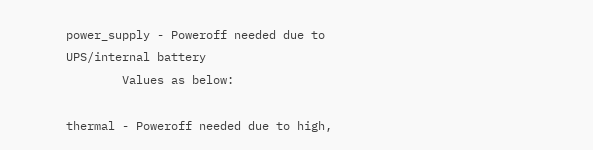power_supply - Poweroff needed due to UPS/internal battery
        Values as below:

thermal - Poweroff needed due to high,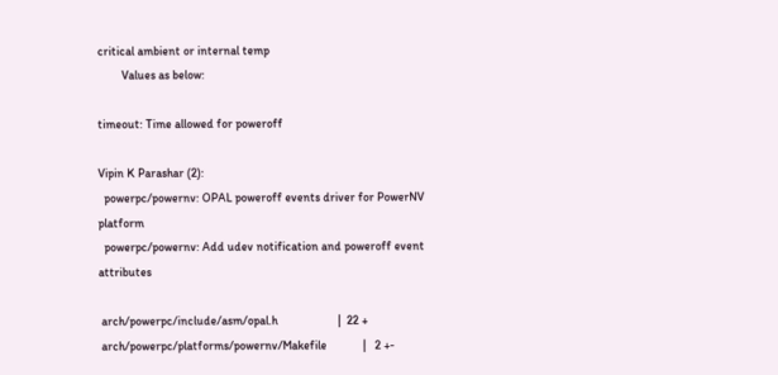critical ambient or internal temp
        Values as below:

timeout: Time allowed for poweroff

Vipin K Parashar (2):
  powerpc/powernv: OPAL poweroff events driver for PowerNV platform
  powerpc/powernv: Add udev notification and poweroff event attributes

 arch/powerpc/include/asm/opal.h                    |  22 +
 arch/powerpc/platforms/powernv/Makefile            |   2 +-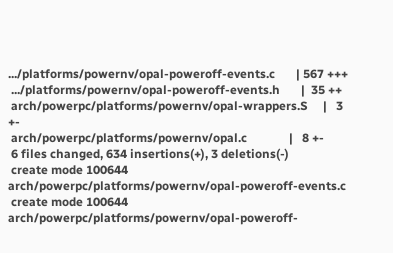.../platforms/powernv/opal-poweroff-events.c       | 567 +++
 .../platforms/powernv/opal-poweroff-events.h       |  35 ++
 arch/powerpc/platforms/powernv/opal-wrappers.S     |   3 +-
 arch/powerpc/platforms/powernv/opal.c              |   8 +-
 6 files changed, 634 insertions(+), 3 deletions(-)
 create mode 100644 arch/powerpc/platforms/powernv/opal-poweroff-events.c
 create mode 100644 arch/powerpc/platforms/powernv/opal-poweroff-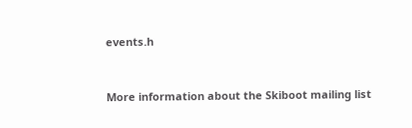events.h


More information about the Skiboot mailing list